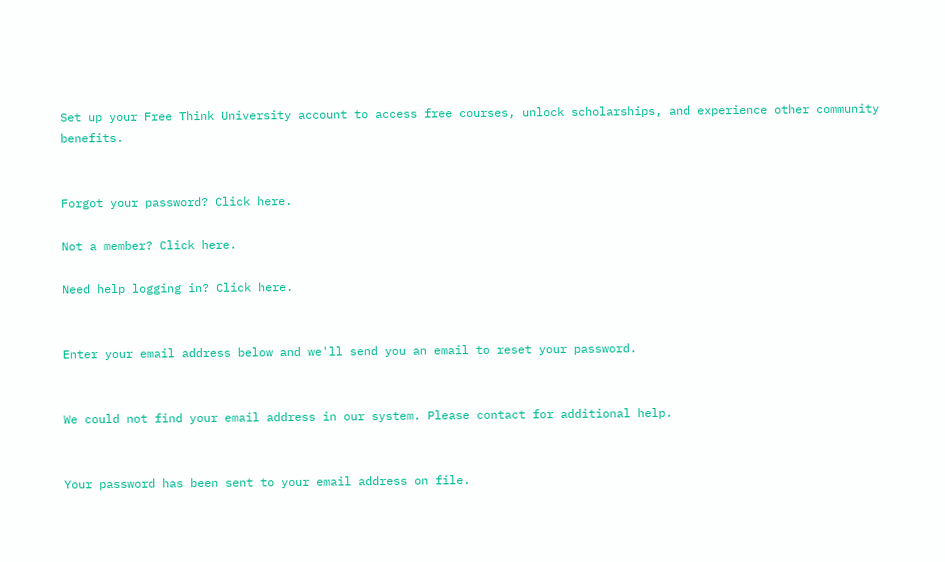Set up your Free Think University account to access free courses, unlock scholarships, and experience other community benefits.


Forgot your password? Click here.

Not a member? Click here.

Need help logging in? Click here.


Enter your email address below and we'll send you an email to reset your password.


We could not find your email address in our system. Please contact for additional help.


Your password has been sent to your email address on file.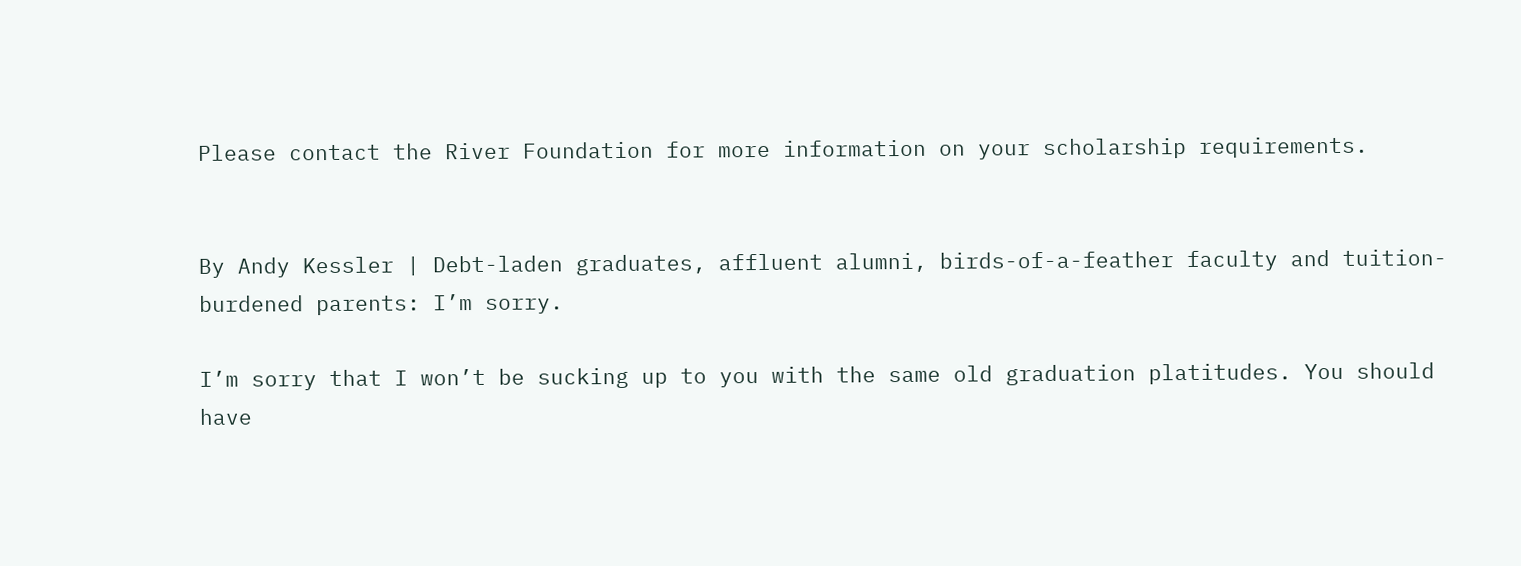Please contact the River Foundation for more information on your scholarship requirements.


By Andy Kessler | Debt-laden graduates, affluent alumni, birds-of-a-feather faculty and tuition-burdened parents: I’m sorry.

I’m sorry that I won’t be sucking up to you with the same old graduation platitudes. You should have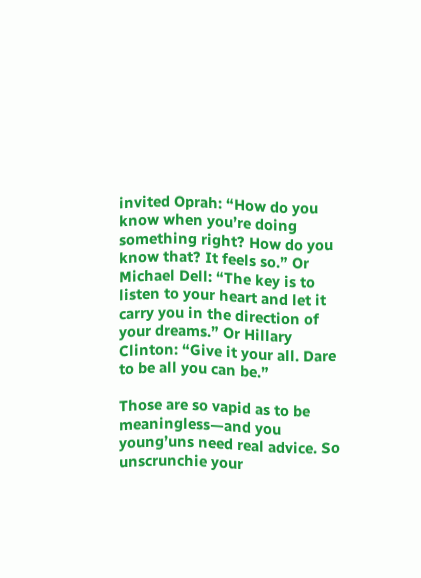invited Oprah: “How do you know when you’re doing something right? How do you know that? It feels so.” Or Michael Dell: “The key is to listen to your heart and let it carry you in the direction of your dreams.” Or Hillary Clinton: “Give it your all. Dare to be all you can be.”

Those are so vapid as to be meaningless—and you young’uns need real advice. So unscrunchie your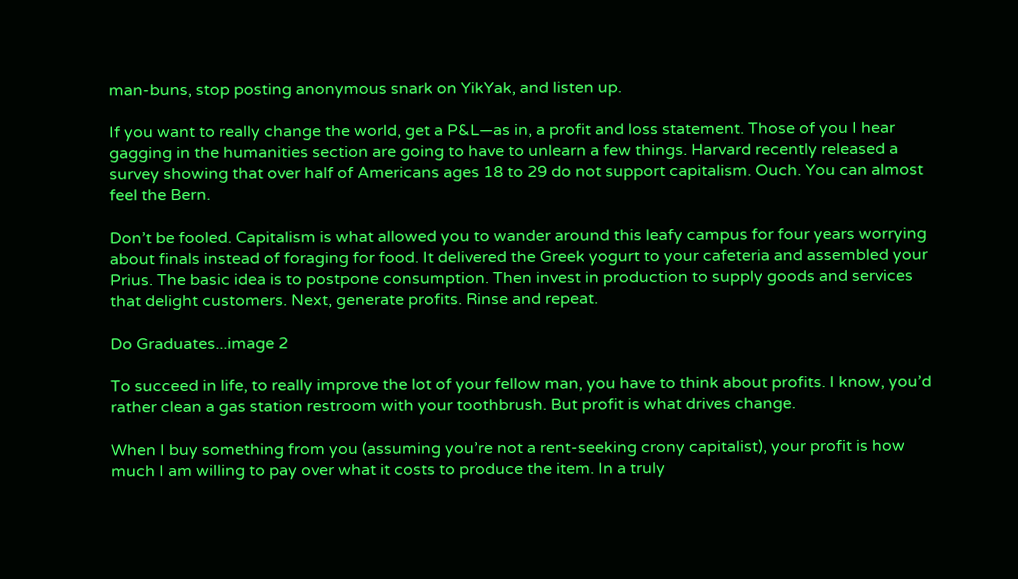man-buns, stop posting anonymous snark on YikYak, and listen up.

If you want to really change the world, get a P&L—as in, a profit and loss statement. Those of you I hear gagging in the humanities section are going to have to unlearn a few things. Harvard recently released a survey showing that over half of Americans ages 18 to 29 do not support capitalism. Ouch. You can almost feel the Bern.

Don’t be fooled. Capitalism is what allowed you to wander around this leafy campus for four years worrying about finals instead of foraging for food. It delivered the Greek yogurt to your cafeteria and assembled your Prius. The basic idea is to postpone consumption. Then invest in production to supply goods and services that delight customers. Next, generate profits. Rinse and repeat.

Do Graduates...image 2

To succeed in life, to really improve the lot of your fellow man, you have to think about profits. I know, you’d rather clean a gas station restroom with your toothbrush. But profit is what drives change.

When I buy something from you (assuming you’re not a rent-seeking crony capitalist), your profit is how much I am willing to pay over what it costs to produce the item. In a truly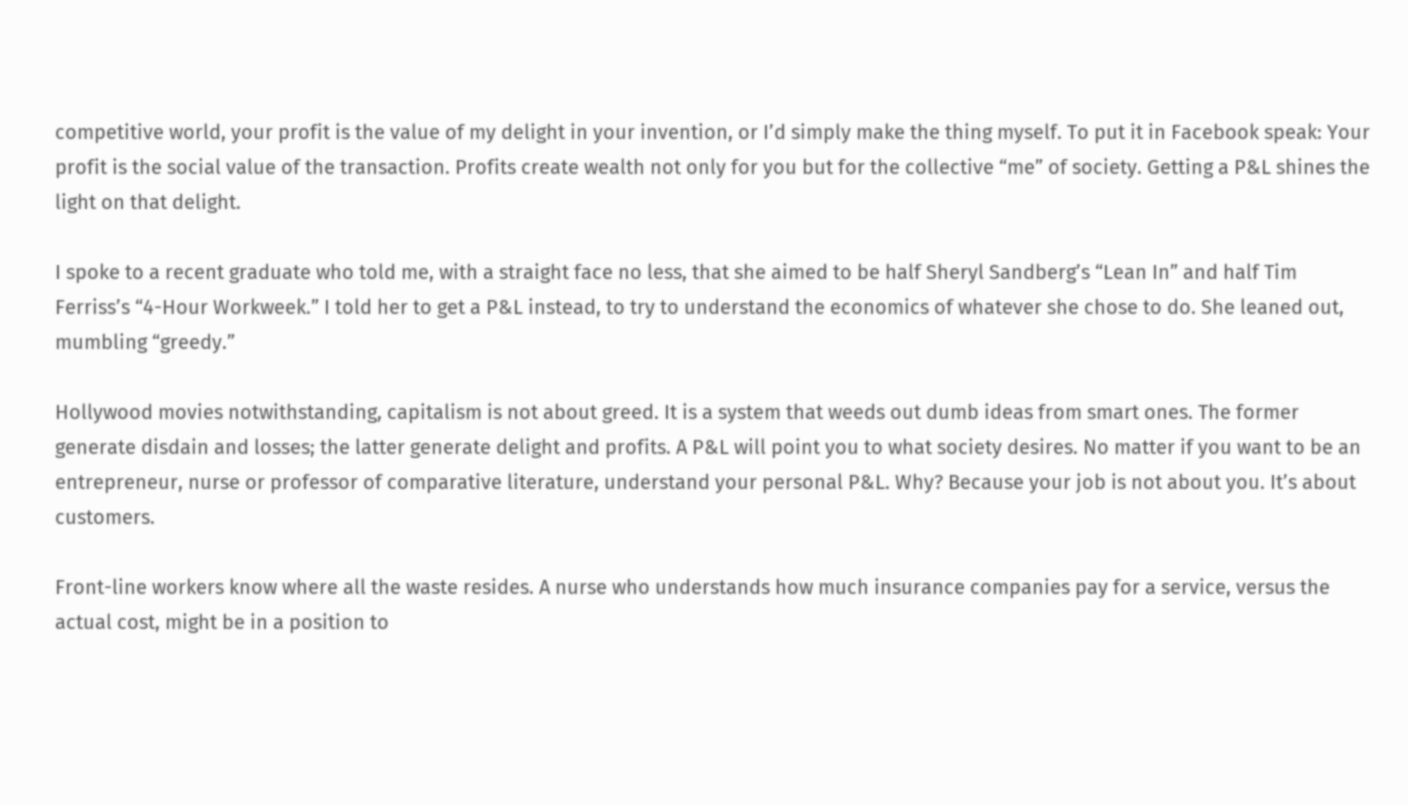competitive world, your profit is the value of my delight in your invention, or I’d simply make the thing myself. To put it in Facebook speak: Your profit is the social value of the transaction. Profits create wealth not only for you but for the collective “me” of society. Getting a P&L shines the light on that delight.

I spoke to a recent graduate who told me, with a straight face no less, that she aimed to be half Sheryl Sandberg’s “Lean In” and half Tim Ferriss’s “4-Hour Workweek.” I told her to get a P&L instead, to try to understand the economics of whatever she chose to do. She leaned out, mumbling “greedy.”

Hollywood movies notwithstanding, capitalism is not about greed. It is a system that weeds out dumb ideas from smart ones. The former generate disdain and losses; the latter generate delight and profits. A P&L will point you to what society desires. No matter if you want to be an entrepreneur, nurse or professor of comparative literature, understand your personal P&L. Why? Because your job is not about you. It’s about customers.

Front-line workers know where all the waste resides. A nurse who understands how much insurance companies pay for a service, versus the actual cost, might be in a position to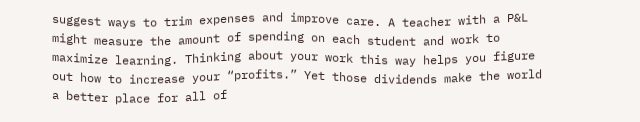suggest ways to trim expenses and improve care. A teacher with a P&L might measure the amount of spending on each student and work to maximize learning. Thinking about your work this way helps you figure out how to increase your “profits.” Yet those dividends make the world a better place for all of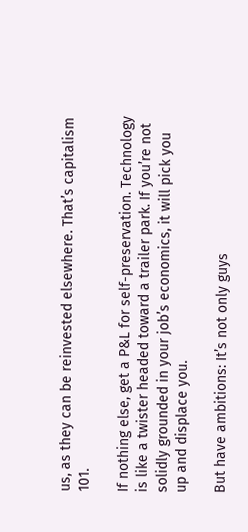us, as they can be reinvested elsewhere. That’s capitalism 101.

If nothing else, get a P&L for self-preservation. Technology is like a twister headed toward a trailer park. If you’re not solidly grounded in your job’s economics, it will pick you up and displace you.

But have ambitions: It’s not only guys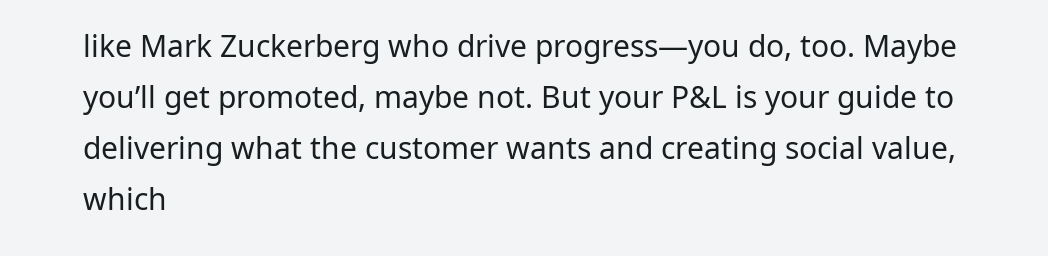like Mark Zuckerberg who drive progress—you do, too. Maybe you’ll get promoted, maybe not. But your P&L is your guide to delivering what the customer wants and creating social value, which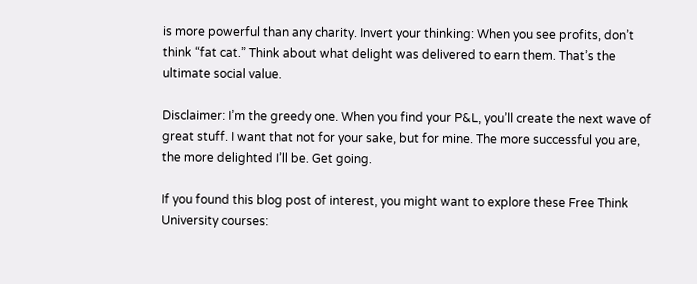is more powerful than any charity. Invert your thinking: When you see profits, don’t think “fat cat.” Think about what delight was delivered to earn them. That’s the ultimate social value.

Disclaimer: I’m the greedy one. When you find your P&L, you’ll create the next wave of great stuff. I want that not for your sake, but for mine. The more successful you are, the more delighted I’ll be. Get going.

If you found this blog post of interest, you might want to explore these Free Think University courses: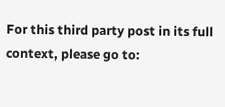For this third party post in its full context, please go to: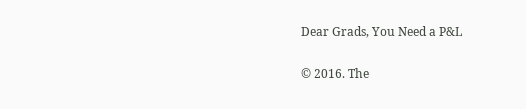Dear Grads, You Need a P&L

© 2016. The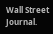Wall Street Journal.